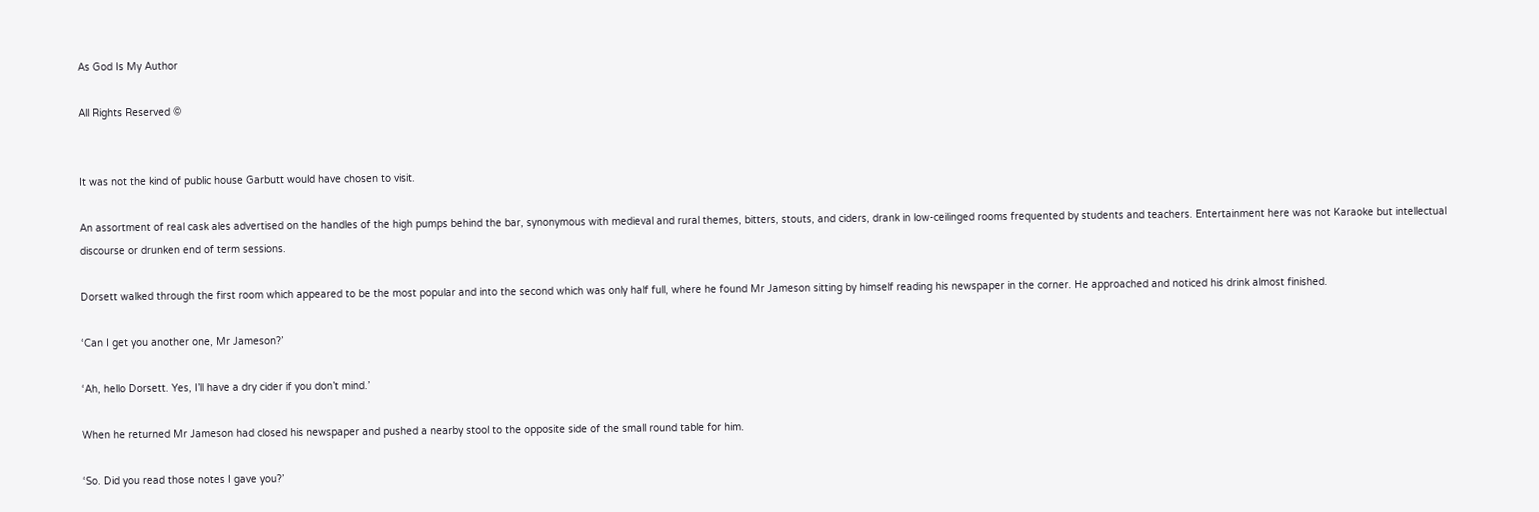As God Is My Author

All Rights Reserved ©


It was not the kind of public house Garbutt would have chosen to visit.

An assortment of real cask ales advertised on the handles of the high pumps behind the bar, synonymous with medieval and rural themes, bitters, stouts, and ciders, drank in low-ceilinged rooms frequented by students and teachers. Entertainment here was not Karaoke but intellectual discourse or drunken end of term sessions.

Dorsett walked through the first room which appeared to be the most popular and into the second which was only half full, where he found Mr Jameson sitting by himself reading his newspaper in the corner. He approached and noticed his drink almost finished.

‘Can I get you another one, Mr Jameson?’

‘Ah, hello Dorsett. Yes, I’ll have a dry cider if you don’t mind.’

When he returned Mr Jameson had closed his newspaper and pushed a nearby stool to the opposite side of the small round table for him.

‘So. Did you read those notes I gave you?’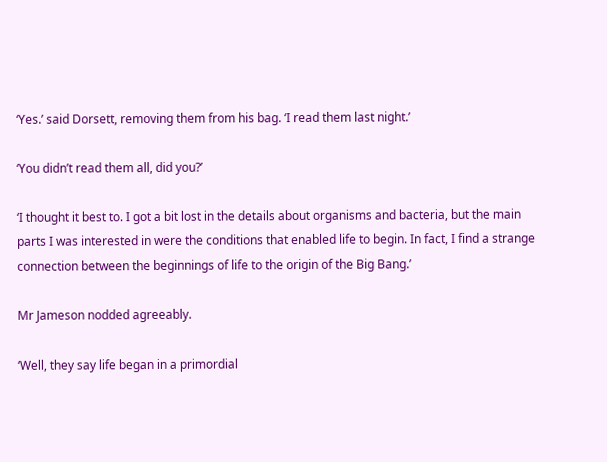‘Yes.’ said Dorsett, removing them from his bag. ‘I read them last night.’

‘You didn’t read them all, did you?’

‘I thought it best to. I got a bit lost in the details about organisms and bacteria, but the main parts I was interested in were the conditions that enabled life to begin. In fact, I find a strange connection between the beginnings of life to the origin of the Big Bang.’

Mr Jameson nodded agreeably.

‘Well, they say life began in a primordial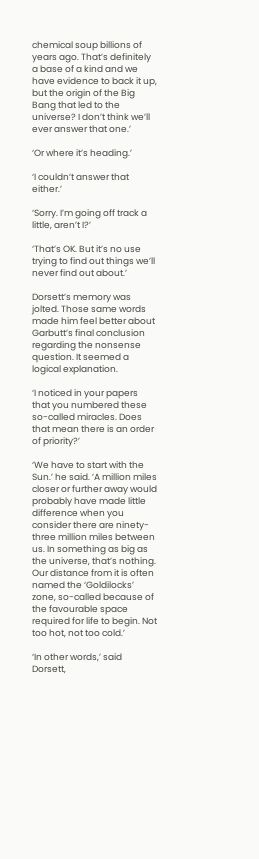chemical soup billions of years ago. That’s definitely a base of a kind and we have evidence to back it up, but the origin of the Big Bang that led to the universe? I don’t think we’ll ever answer that one.’

‘Or where it’s heading.’

‘I couldn’t answer that either.’

‘Sorry. I’m going off track a little, aren’t I?’

‘That’s OK. But it’s no use trying to find out things we’ll never find out about.’

Dorsett’s memory was jolted. Those same words made him feel better about Garbutt’s final conclusion regarding the nonsense question. It seemed a logical explanation.

‘I noticed in your papers that you numbered these so-called miracles. Does that mean there is an order of priority?’

‘We have to start with the Sun.’ he said. ’A million miles closer or further away would probably have made little difference when you consider there are ninety-three million miles between us. In something as big as the universe, that’s nothing. Our distance from it is often named the ‘Goldilocks’ zone, so-called because of the favourable space required for life to begin. Not too hot, not too cold.’

‘In other words,’ said Dorsett,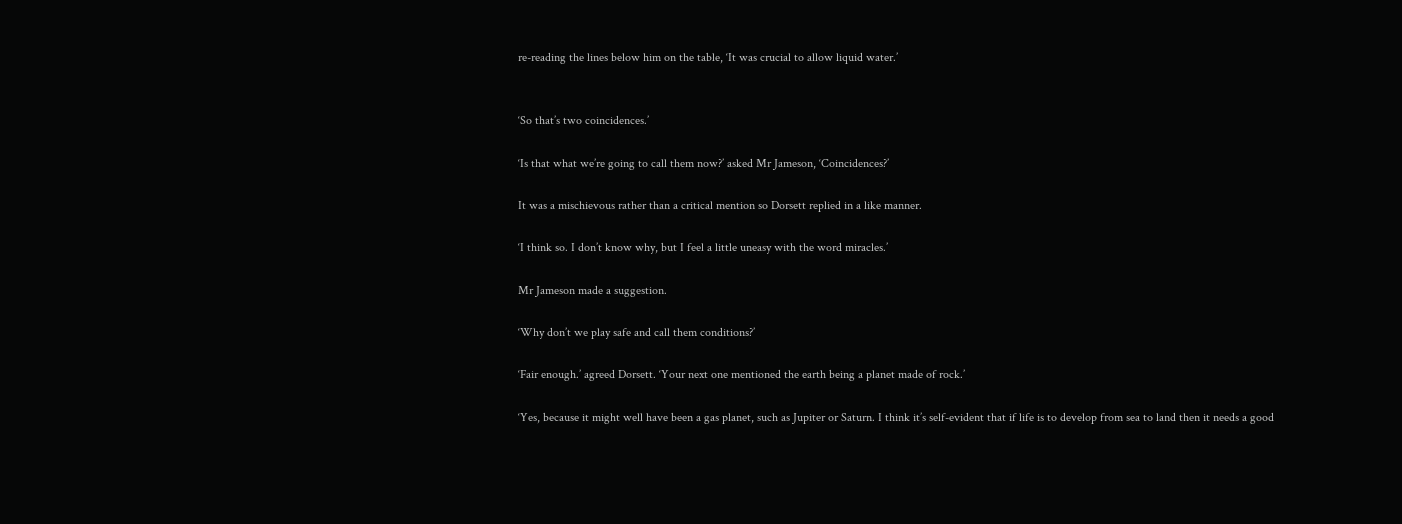re-reading the lines below him on the table, ‘It was crucial to allow liquid water.’


‘So that’s two coincidences.’

‘Is that what we’re going to call them now?’ asked Mr Jameson, ‘Coincidences?’

It was a mischievous rather than a critical mention so Dorsett replied in a like manner.

‘I think so. I don’t know why, but I feel a little uneasy with the word miracles.’

Mr Jameson made a suggestion.

‘Why don’t we play safe and call them conditions?’

‘Fair enough.’ agreed Dorsett. ‘Your next one mentioned the earth being a planet made of rock.’

‘Yes, because it might well have been a gas planet, such as Jupiter or Saturn. I think it’s self-evident that if life is to develop from sea to land then it needs a good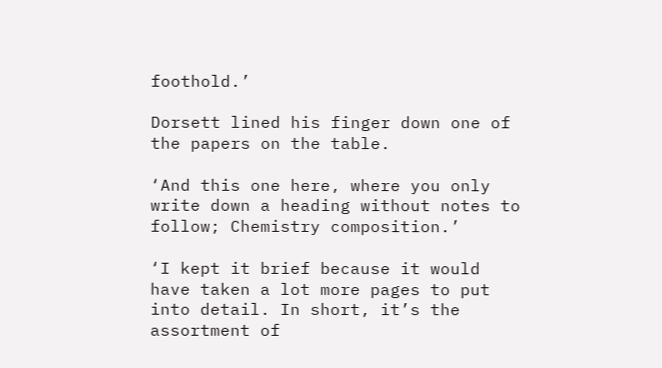foothold.’

Dorsett lined his finger down one of the papers on the table.

‘And this one here, where you only write down a heading without notes to follow; Chemistry composition.’

‘I kept it brief because it would have taken a lot more pages to put into detail. In short, it’s the assortment of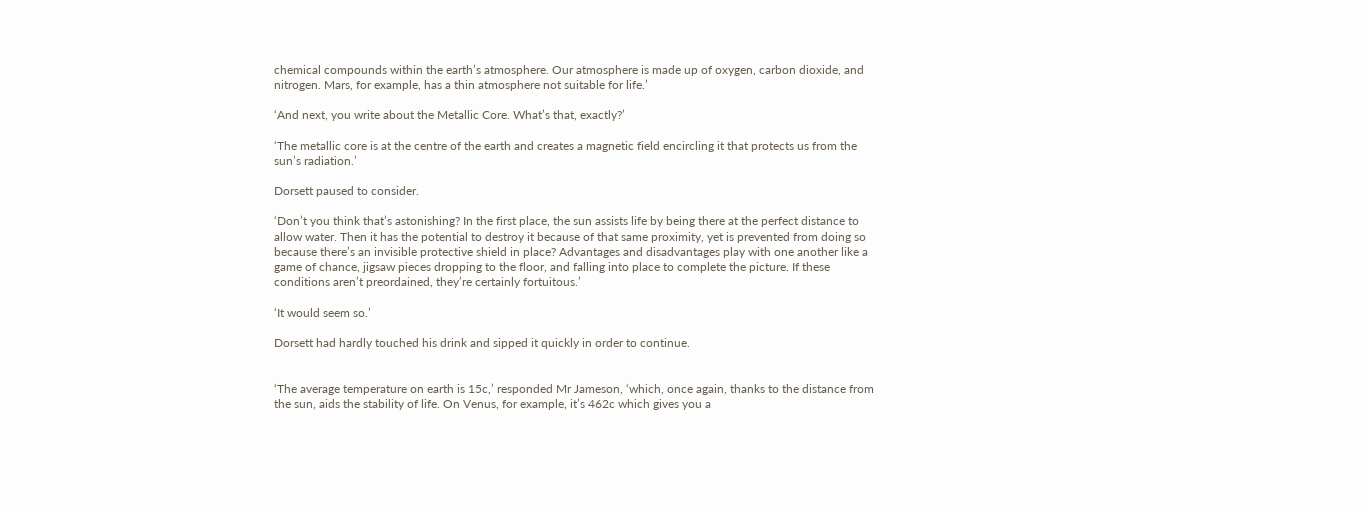chemical compounds within the earth’s atmosphere. Our atmosphere is made up of oxygen, carbon dioxide, and nitrogen. Mars, for example, has a thin atmosphere not suitable for life.’

‘And next, you write about the Metallic Core. What’s that, exactly?’

‘The metallic core is at the centre of the earth and creates a magnetic field encircling it that protects us from the sun’s radiation.’

Dorsett paused to consider.

‘Don’t you think that’s astonishing? In the first place, the sun assists life by being there at the perfect distance to allow water. Then it has the potential to destroy it because of that same proximity, yet is prevented from doing so because there’s an invisible protective shield in place? Advantages and disadvantages play with one another like a game of chance, jigsaw pieces dropping to the floor, and falling into place to complete the picture. If these conditions aren’t preordained, they’re certainly fortuitous.’

‘It would seem so.’

Dorsett had hardly touched his drink and sipped it quickly in order to continue.


‘The average temperature on earth is 15c,’ responded Mr Jameson, ‘which, once again, thanks to the distance from the sun, aids the stability of life. On Venus, for example, it’s 462c which gives you a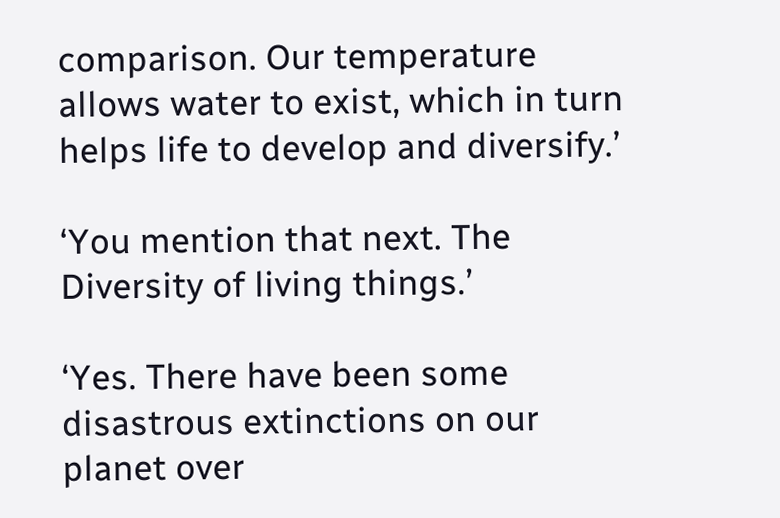comparison. Our temperature allows water to exist, which in turn helps life to develop and diversify.’

‘You mention that next. The Diversity of living things.’

‘Yes. There have been some disastrous extinctions on our planet over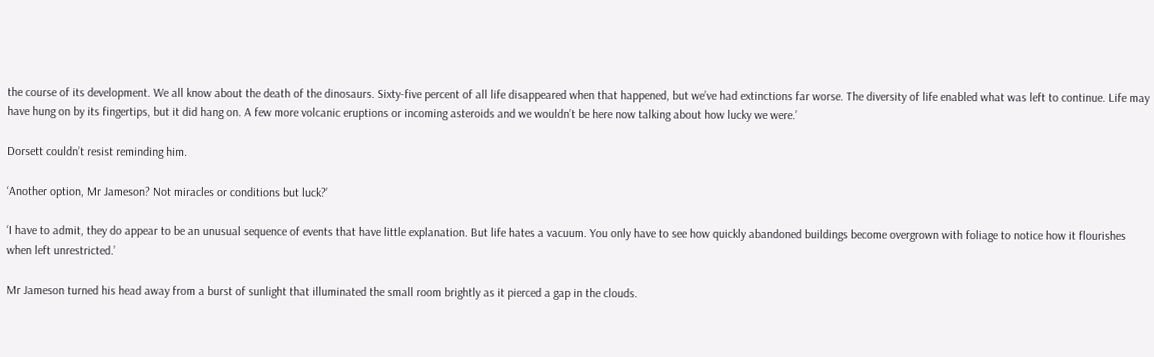the course of its development. We all know about the death of the dinosaurs. Sixty-five percent of all life disappeared when that happened, but we’ve had extinctions far worse. The diversity of life enabled what was left to continue. Life may have hung on by its fingertips, but it did hang on. A few more volcanic eruptions or incoming asteroids and we wouldn’t be here now talking about how lucky we were.’

Dorsett couldn’t resist reminding him.

‘Another option, Mr Jameson? Not miracles or conditions but luck?’

‘I have to admit, they do appear to be an unusual sequence of events that have little explanation. But life hates a vacuum. You only have to see how quickly abandoned buildings become overgrown with foliage to notice how it flourishes when left unrestricted.’

Mr Jameson turned his head away from a burst of sunlight that illuminated the small room brightly as it pierced a gap in the clouds.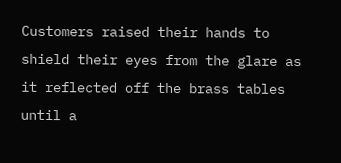Customers raised their hands to shield their eyes from the glare as it reflected off the brass tables until a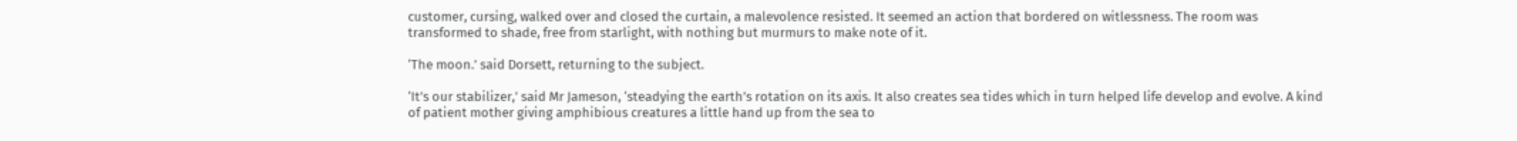customer, cursing, walked over and closed the curtain, a malevolence resisted. It seemed an action that bordered on witlessness. The room was transformed to shade, free from starlight, with nothing but murmurs to make note of it.

‘The moon.’ said Dorsett, returning to the subject.

‘It’s our stabilizer,’ said Mr Jameson, ‘steadying the earth’s rotation on its axis. It also creates sea tides which in turn helped life develop and evolve. A kind of patient mother giving amphibious creatures a little hand up from the sea to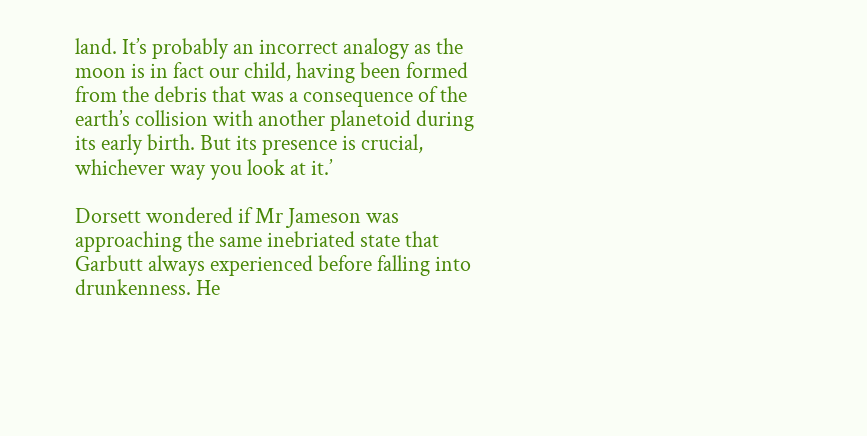land. It’s probably an incorrect analogy as the moon is in fact our child, having been formed from the debris that was a consequence of the earth’s collision with another planetoid during its early birth. But its presence is crucial, whichever way you look at it.’

Dorsett wondered if Mr Jameson was approaching the same inebriated state that Garbutt always experienced before falling into drunkenness. He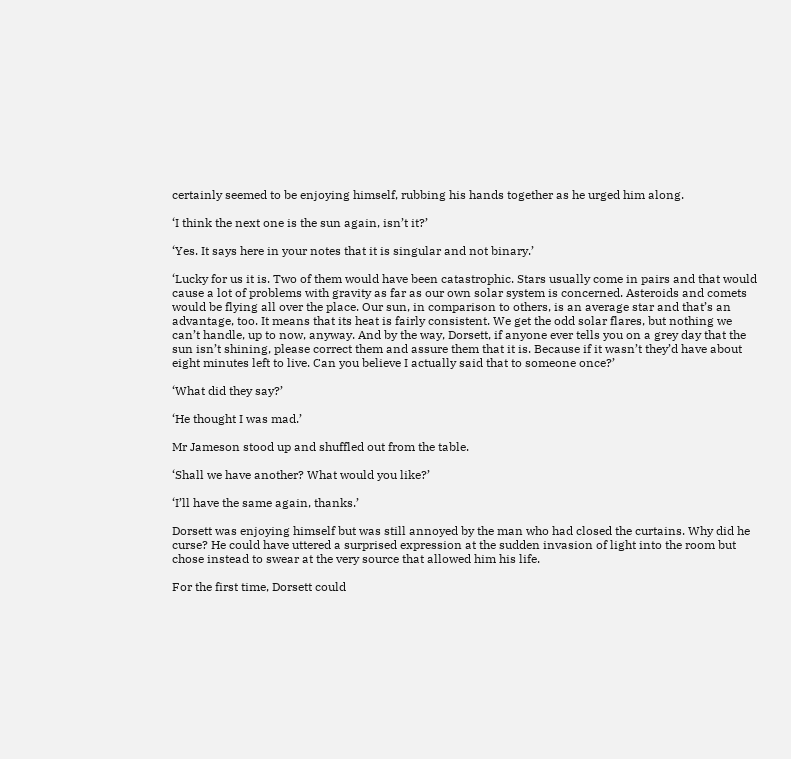certainly seemed to be enjoying himself, rubbing his hands together as he urged him along.

‘I think the next one is the sun again, isn’t it?’

‘Yes. It says here in your notes that it is singular and not binary.’

‘Lucky for us it is. Two of them would have been catastrophic. Stars usually come in pairs and that would cause a lot of problems with gravity as far as our own solar system is concerned. Asteroids and comets would be flying all over the place. Our sun, in comparison to others, is an average star and that’s an advantage, too. It means that its heat is fairly consistent. We get the odd solar flares, but nothing we can’t handle, up to now, anyway. And by the way, Dorsett, if anyone ever tells you on a grey day that the sun isn’t shining, please correct them and assure them that it is. Because if it wasn’t they’d have about eight minutes left to live. Can you believe I actually said that to someone once?’

‘What did they say?’

‘He thought I was mad.’

Mr Jameson stood up and shuffled out from the table.

‘Shall we have another? What would you like?’

‘I’ll have the same again, thanks.’

Dorsett was enjoying himself but was still annoyed by the man who had closed the curtains. Why did he curse? He could have uttered a surprised expression at the sudden invasion of light into the room but chose instead to swear at the very source that allowed him his life.

For the first time, Dorsett could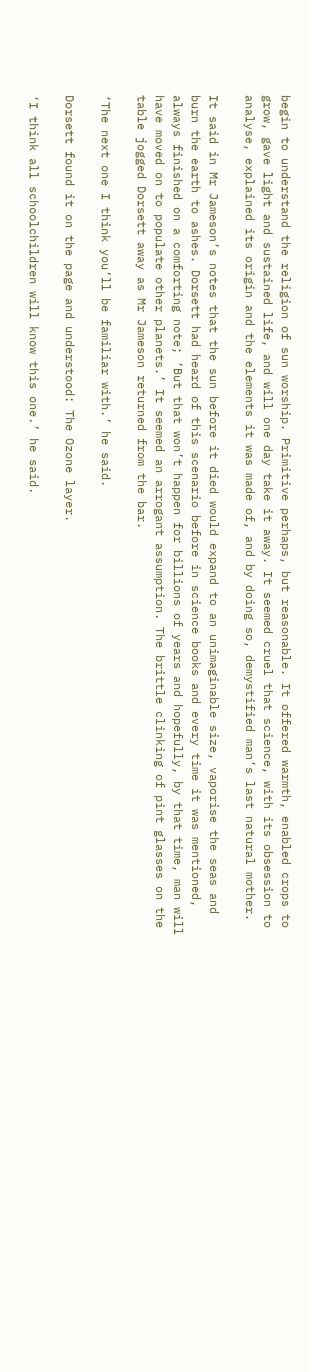begin to understand the religion of sun worship. Primitive perhaps, but reasonable. It offered warmth, enabled crops to grow, gave light and sustained life, and will one day take it away. It seemed cruel that science, with its obsession to analyse, explained its origin and the elements it was made of, and by doing so, demystified man’s last natural mother.

It said in Mr Jameson’s notes that the sun before it died would expand to an unimaginable size, vaporise the seas and burn the earth to ashes. Dorsett had heard of this scenario before in science books and every time it was mentioned, always finished on a comforting note; ‘But that won’t happen for billions of years and hopefully, by that time, man will have moved on to populate other planets.’ It seemed an arrogant assumption. The brittle clinking of pint glasses on the table jogged Dorsett away as Mr Jameson returned from the bar.

‘The next one I think you’ll be familiar with.’ he said.

Dorsett found it on the page and understood: The Ozone layer.

‘I think all schoolchildren will know this one.’ he said.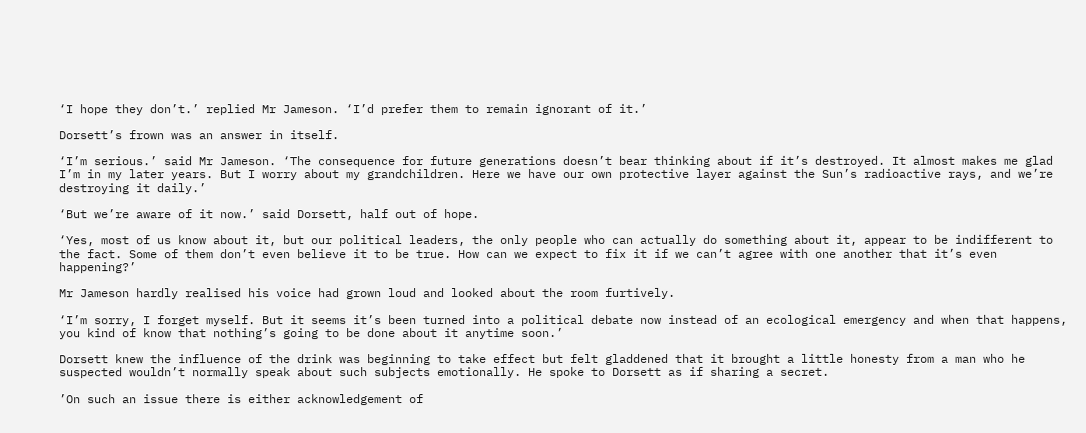‘I hope they don’t.’ replied Mr Jameson. ‘I’d prefer them to remain ignorant of it.’

Dorsett’s frown was an answer in itself.

‘I’m serious.’ said Mr Jameson. ‘The consequence for future generations doesn’t bear thinking about if it’s destroyed. It almost makes me glad I’m in my later years. But I worry about my grandchildren. Here we have our own protective layer against the Sun’s radioactive rays, and we’re destroying it daily.’

‘But we’re aware of it now.’ said Dorsett, half out of hope.

‘Yes, most of us know about it, but our political leaders, the only people who can actually do something about it, appear to be indifferent to the fact. Some of them don’t even believe it to be true. How can we expect to fix it if we can’t agree with one another that it’s even happening?’

Mr Jameson hardly realised his voice had grown loud and looked about the room furtively.

‘I’m sorry, I forget myself. But it seems it’s been turned into a political debate now instead of an ecological emergency and when that happens, you kind of know that nothing’s going to be done about it anytime soon.’

Dorsett knew the influence of the drink was beginning to take effect but felt gladdened that it brought a little honesty from a man who he suspected wouldn’t normally speak about such subjects emotionally. He spoke to Dorsett as if sharing a secret.

’On such an issue there is either acknowledgement of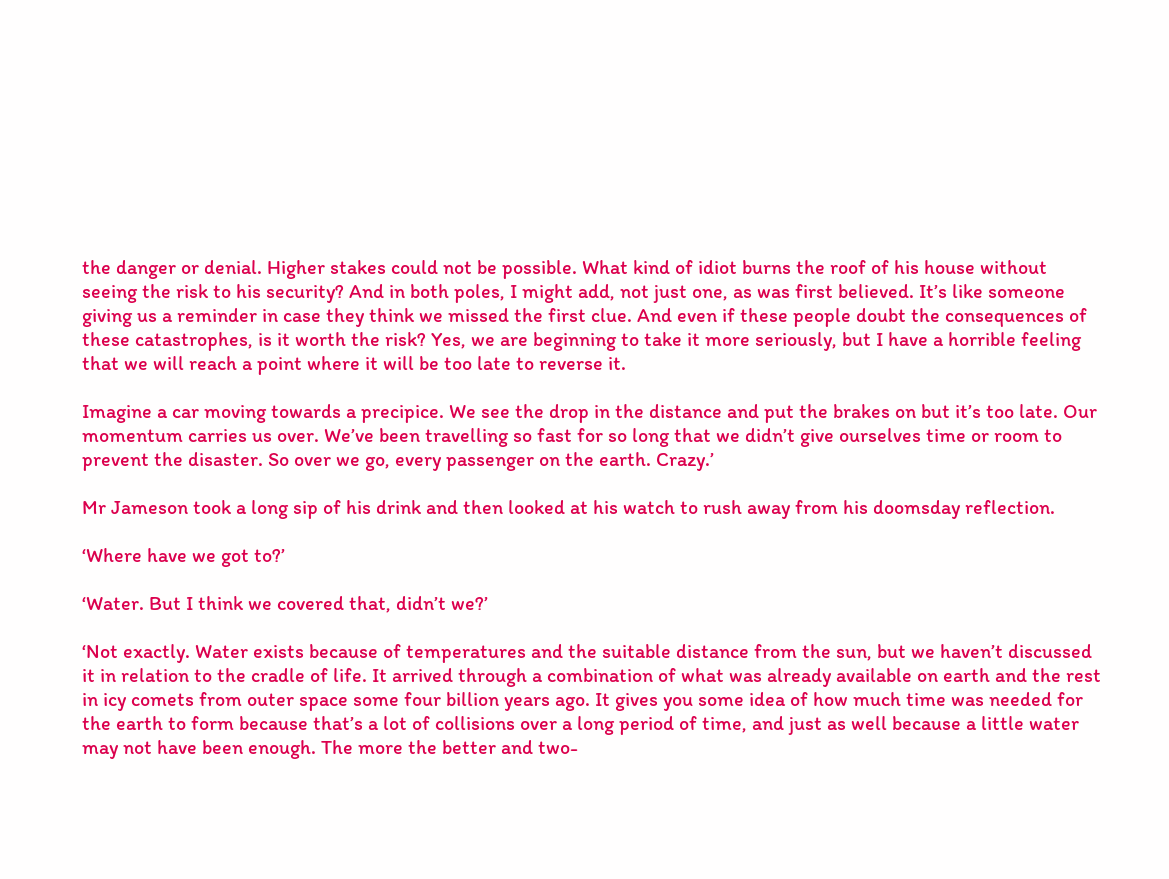the danger or denial. Higher stakes could not be possible. What kind of idiot burns the roof of his house without seeing the risk to his security? And in both poles, I might add, not just one, as was first believed. It’s like someone giving us a reminder in case they think we missed the first clue. And even if these people doubt the consequences of these catastrophes, is it worth the risk? Yes, we are beginning to take it more seriously, but I have a horrible feeling that we will reach a point where it will be too late to reverse it.

Imagine a car moving towards a precipice. We see the drop in the distance and put the brakes on but it’s too late. Our momentum carries us over. We’ve been travelling so fast for so long that we didn’t give ourselves time or room to prevent the disaster. So over we go, every passenger on the earth. Crazy.’

Mr Jameson took a long sip of his drink and then looked at his watch to rush away from his doomsday reflection.

‘Where have we got to?’

‘Water. But I think we covered that, didn’t we?’

‘Not exactly. Water exists because of temperatures and the suitable distance from the sun, but we haven’t discussed it in relation to the cradle of life. It arrived through a combination of what was already available on earth and the rest in icy comets from outer space some four billion years ago. It gives you some idea of how much time was needed for the earth to form because that’s a lot of collisions over a long period of time, and just as well because a little water may not have been enough. The more the better and two-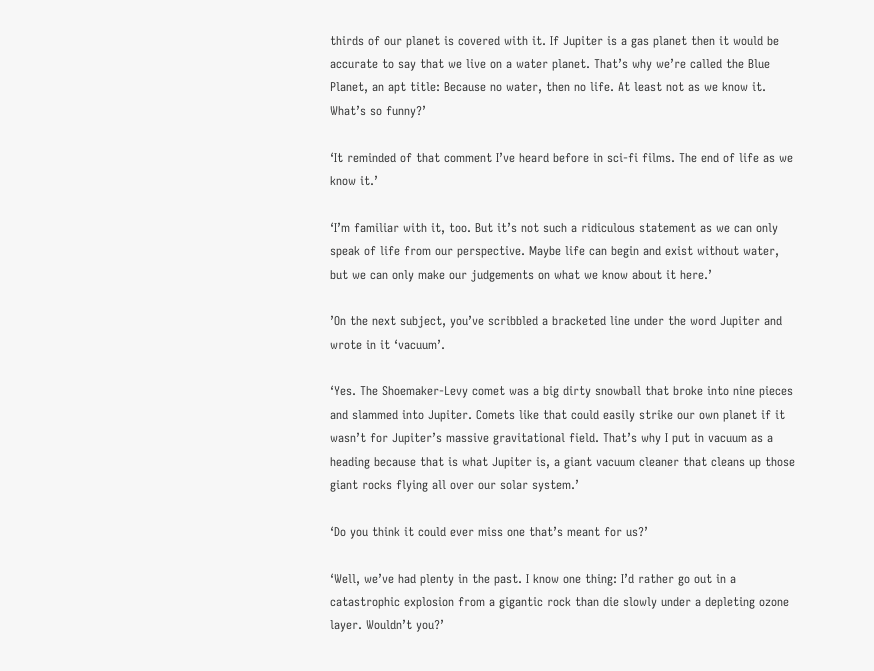thirds of our planet is covered with it. If Jupiter is a gas planet then it would be accurate to say that we live on a water planet. That’s why we’re called the Blue Planet, an apt title: Because no water, then no life. At least not as we know it. What’s so funny?’

‘It reminded of that comment I’ve heard before in sci-fi films. The end of life as we know it.’

‘I’m familiar with it, too. But it’s not such a ridiculous statement as we can only speak of life from our perspective. Maybe life can begin and exist without water, but we can only make our judgements on what we know about it here.’

’On the next subject, you’ve scribbled a bracketed line under the word Jupiter and wrote in it ‘vacuum’.

‘Yes. The Shoemaker-Levy comet was a big dirty snowball that broke into nine pieces and slammed into Jupiter. Comets like that could easily strike our own planet if it wasn’t for Jupiter’s massive gravitational field. That’s why I put in vacuum as a heading because that is what Jupiter is, a giant vacuum cleaner that cleans up those giant rocks flying all over our solar system.’

‘Do you think it could ever miss one that’s meant for us?’

‘Well, we’ve had plenty in the past. I know one thing: I’d rather go out in a catastrophic explosion from a gigantic rock than die slowly under a depleting ozone layer. Wouldn’t you?’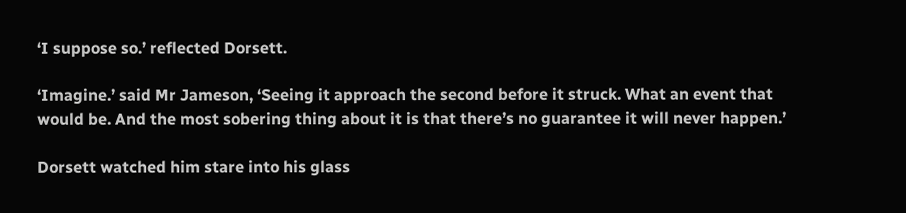‘I suppose so.’ reflected Dorsett.

‘Imagine.’ said Mr Jameson, ‘Seeing it approach the second before it struck. What an event that would be. And the most sobering thing about it is that there’s no guarantee it will never happen.’

Dorsett watched him stare into his glass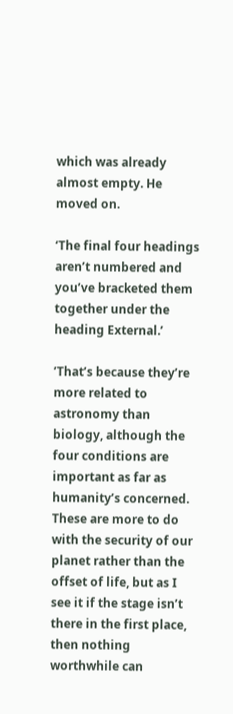which was already almost empty. He moved on.

‘The final four headings aren’t numbered and you’ve bracketed them together under the heading External.’

’That’s because they’re more related to astronomy than biology, although the four conditions are important as far as humanity’s concerned. These are more to do with the security of our planet rather than the offset of life, but as I see it if the stage isn’t there in the first place, then nothing worthwhile can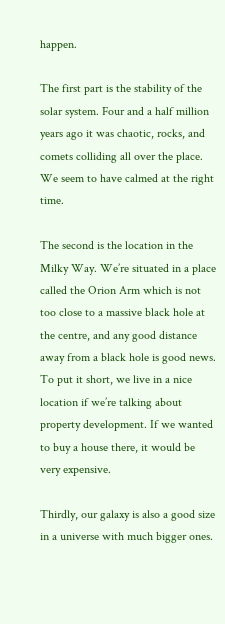happen.

The first part is the stability of the solar system. Four and a half million years ago it was chaotic, rocks, and comets colliding all over the place. We seem to have calmed at the right time.

The second is the location in the Milky Way. We’re situated in a place called the Orion Arm which is not too close to a massive black hole at the centre, and any good distance away from a black hole is good news. To put it short, we live in a nice location if we’re talking about property development. If we wanted to buy a house there, it would be very expensive.

Thirdly, our galaxy is also a good size in a universe with much bigger ones.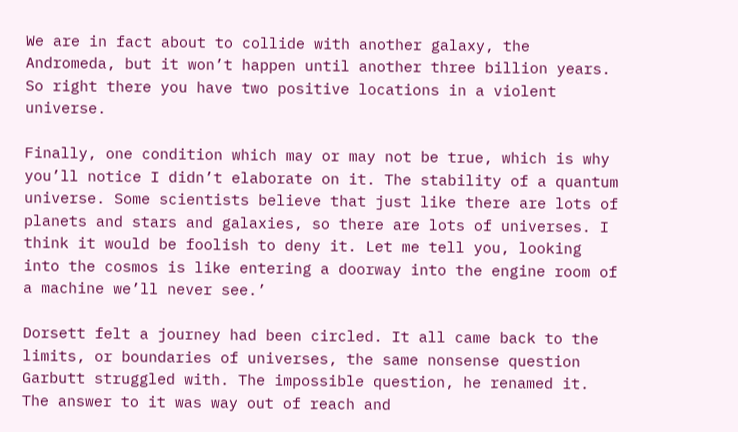We are in fact about to collide with another galaxy, the Andromeda, but it won’t happen until another three billion years. So right there you have two positive locations in a violent universe.

Finally, one condition which may or may not be true, which is why you’ll notice I didn’t elaborate on it. The stability of a quantum universe. Some scientists believe that just like there are lots of planets and stars and galaxies, so there are lots of universes. I think it would be foolish to deny it. Let me tell you, looking into the cosmos is like entering a doorway into the engine room of a machine we’ll never see.’

Dorsett felt a journey had been circled. It all came back to the limits, or boundaries of universes, the same nonsense question Garbutt struggled with. The impossible question, he renamed it. The answer to it was way out of reach and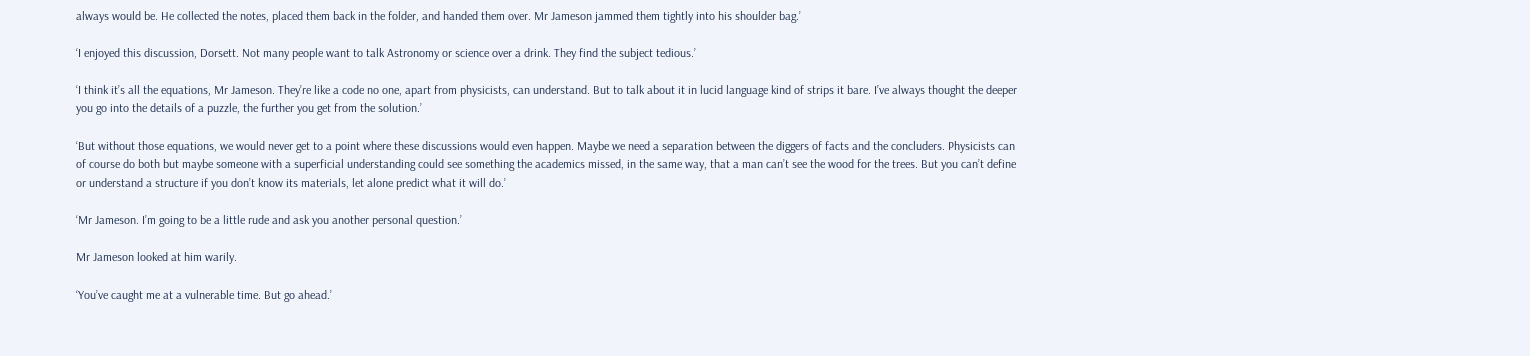always would be. He collected the notes, placed them back in the folder, and handed them over. Mr Jameson jammed them tightly into his shoulder bag.’

‘I enjoyed this discussion, Dorsett. Not many people want to talk Astronomy or science over a drink. They find the subject tedious.’

‘I think it’s all the equations, Mr Jameson. They’re like a code no one, apart from physicists, can understand. But to talk about it in lucid language kind of strips it bare. I’ve always thought the deeper you go into the details of a puzzle, the further you get from the solution.’

‘But without those equations, we would never get to a point where these discussions would even happen. Maybe we need a separation between the diggers of facts and the concluders. Physicists can of course do both but maybe someone with a superficial understanding could see something the academics missed, in the same way, that a man can’t see the wood for the trees. But you can’t define or understand a structure if you don’t know its materials, let alone predict what it will do.’

‘Mr Jameson. I’m going to be a little rude and ask you another personal question.’

Mr Jameson looked at him warily.

‘You’ve caught me at a vulnerable time. But go ahead.’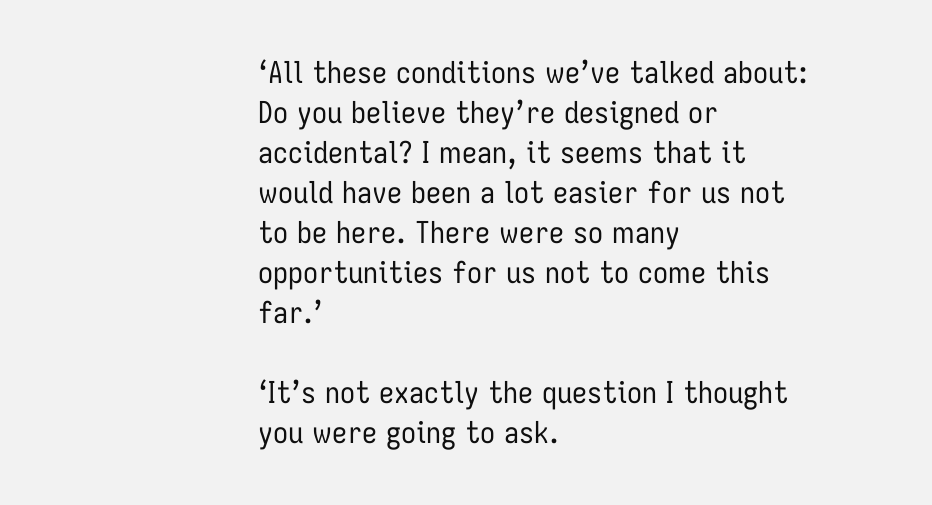‘All these conditions we’ve talked about: Do you believe they’re designed or accidental? I mean, it seems that it would have been a lot easier for us not to be here. There were so many opportunities for us not to come this far.’

‘It’s not exactly the question I thought you were going to ask.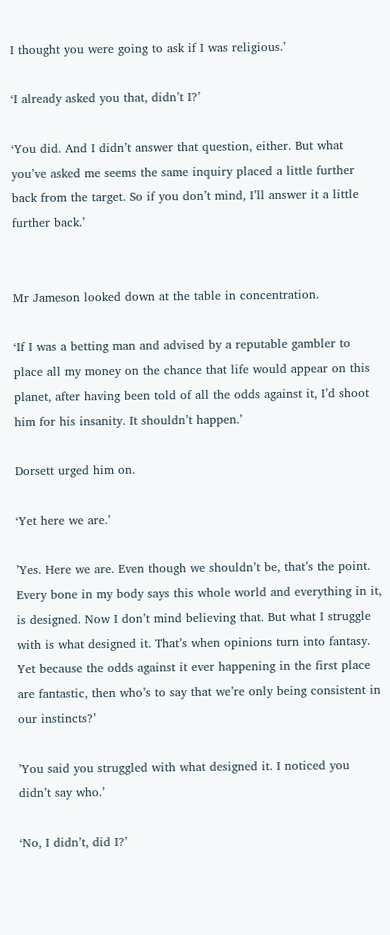I thought you were going to ask if I was religious.’

‘I already asked you that, didn’t I?’

‘You did. And I didn’t answer that question, either. But what you’ve asked me seems the same inquiry placed a little further back from the target. So if you don’t mind, I’ll answer it a little further back.’


Mr Jameson looked down at the table in concentration.

‘If I was a betting man and advised by a reputable gambler to place all my money on the chance that life would appear on this planet, after having been told of all the odds against it, I’d shoot him for his insanity. It shouldn’t happen.’

Dorsett urged him on.

‘Yet here we are.’

’Yes. Here we are. Even though we shouldn’t be, that’s the point. Every bone in my body says this whole world and everything in it, is designed. Now I don’t mind believing that. But what I struggle with is what designed it. That’s when opinions turn into fantasy. Yet because the odds against it ever happening in the first place are fantastic, then who’s to say that we’re only being consistent in our instincts?’

’You said you struggled with what designed it. I noticed you didn’t say who.’

‘No, I didn’t, did I?’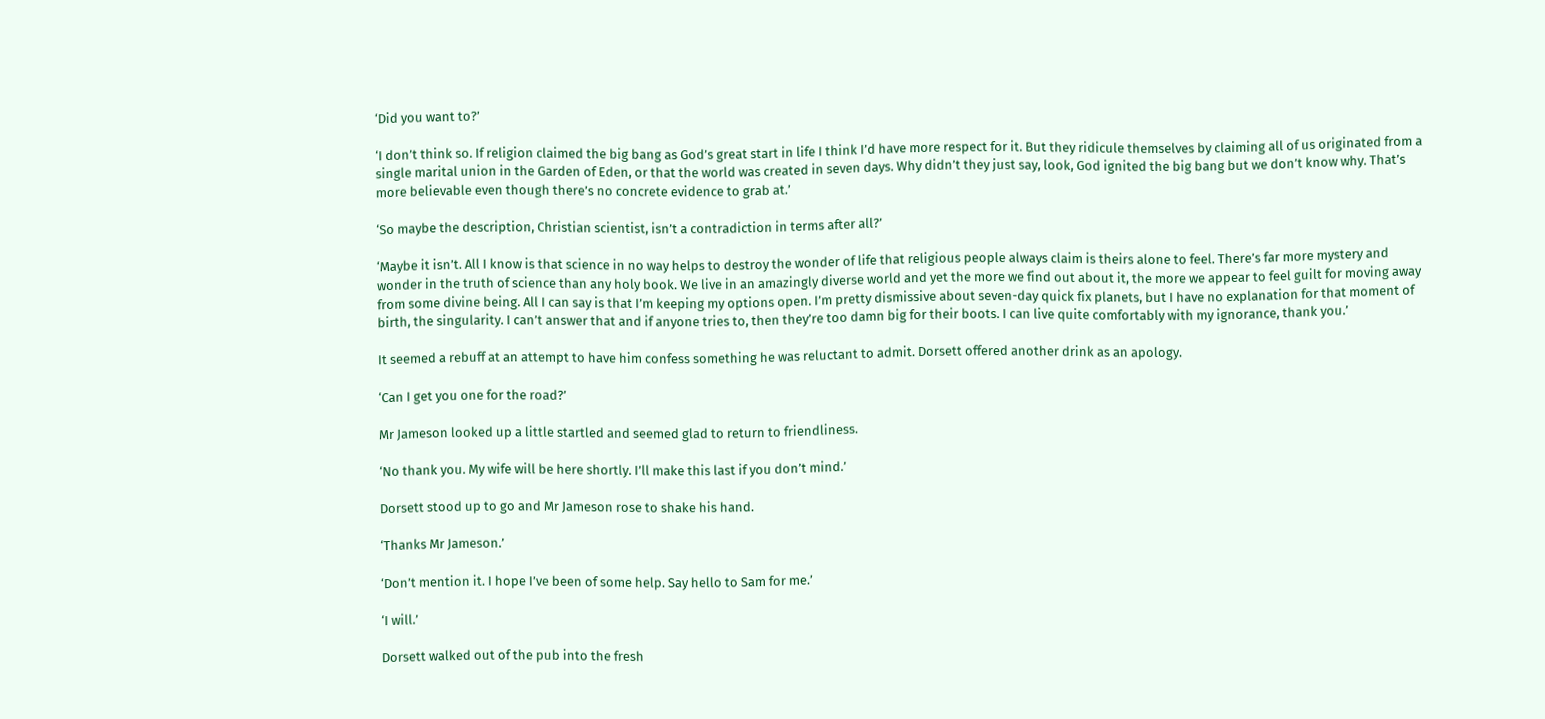‘Did you want to?’

‘I don’t think so. If religion claimed the big bang as God’s great start in life I think I’d have more respect for it. But they ridicule themselves by claiming all of us originated from a single marital union in the Garden of Eden, or that the world was created in seven days. Why didn’t they just say, look, God ignited the big bang but we don’t know why. That’s more believable even though there’s no concrete evidence to grab at.’

‘So maybe the description, Christian scientist, isn’t a contradiction in terms after all?’

‘Maybe it isn’t. All I know is that science in no way helps to destroy the wonder of life that religious people always claim is theirs alone to feel. There’s far more mystery and wonder in the truth of science than any holy book. We live in an amazingly diverse world and yet the more we find out about it, the more we appear to feel guilt for moving away from some divine being. All I can say is that I’m keeping my options open. I’m pretty dismissive about seven-day quick fix planets, but I have no explanation for that moment of birth, the singularity. I can’t answer that and if anyone tries to, then they’re too damn big for their boots. I can live quite comfortably with my ignorance, thank you.’

It seemed a rebuff at an attempt to have him confess something he was reluctant to admit. Dorsett offered another drink as an apology.

‘Can I get you one for the road?’

Mr Jameson looked up a little startled and seemed glad to return to friendliness.

‘No thank you. My wife will be here shortly. I’ll make this last if you don’t mind.’

Dorsett stood up to go and Mr Jameson rose to shake his hand.

‘Thanks Mr Jameson.’

‘Don’t mention it. I hope I’ve been of some help. Say hello to Sam for me.’

‘I will.’

Dorsett walked out of the pub into the fresh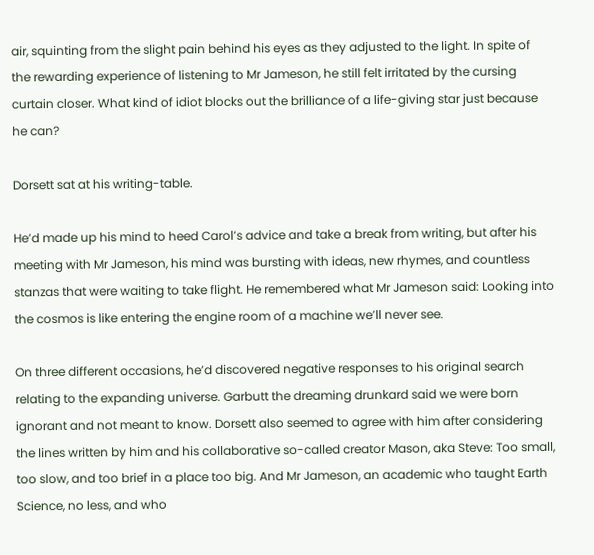air, squinting from the slight pain behind his eyes as they adjusted to the light. In spite of the rewarding experience of listening to Mr Jameson, he still felt irritated by the cursing curtain closer. What kind of idiot blocks out the brilliance of a life-giving star just because he can?

Dorsett sat at his writing-table.

He’d made up his mind to heed Carol’s advice and take a break from writing, but after his meeting with Mr Jameson, his mind was bursting with ideas, new rhymes, and countless stanzas that were waiting to take flight. He remembered what Mr Jameson said: Looking into the cosmos is like entering the engine room of a machine we’ll never see.

On three different occasions, he’d discovered negative responses to his original search relating to the expanding universe. Garbutt the dreaming drunkard said we were born ignorant and not meant to know. Dorsett also seemed to agree with him after considering the lines written by him and his collaborative so-called creator Mason, aka Steve: Too small, too slow, and too brief in a place too big. And Mr Jameson, an academic who taught Earth Science, no less, and who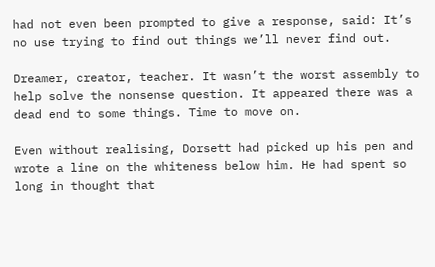had not even been prompted to give a response, said: It’s no use trying to find out things we’ll never find out.

Dreamer, creator, teacher. It wasn’t the worst assembly to help solve the nonsense question. It appeared there was a dead end to some things. Time to move on.

Even without realising, Dorsett had picked up his pen and wrote a line on the whiteness below him. He had spent so long in thought that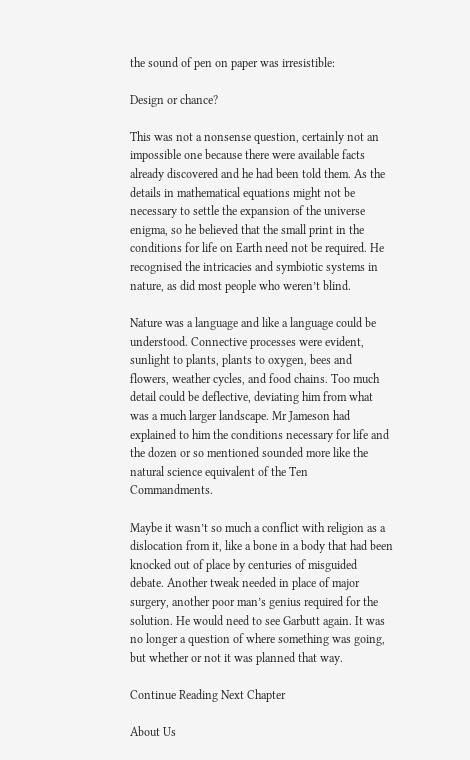the sound of pen on paper was irresistible:

Design or chance?

This was not a nonsense question, certainly not an impossible one because there were available facts already discovered and he had been told them. As the details in mathematical equations might not be necessary to settle the expansion of the universe enigma, so he believed that the small print in the conditions for life on Earth need not be required. He recognised the intricacies and symbiotic systems in nature, as did most people who weren’t blind.

Nature was a language and like a language could be understood. Connective processes were evident, sunlight to plants, plants to oxygen, bees and flowers, weather cycles, and food chains. Too much detail could be deflective, deviating him from what was a much larger landscape. Mr Jameson had explained to him the conditions necessary for life and the dozen or so mentioned sounded more like the natural science equivalent of the Ten Commandments.

Maybe it wasn’t so much a conflict with religion as a dislocation from it, like a bone in a body that had been knocked out of place by centuries of misguided debate. Another tweak needed in place of major surgery, another poor man’s genius required for the solution. He would need to see Garbutt again. It was no longer a question of where something was going, but whether or not it was planned that way.

Continue Reading Next Chapter

About Us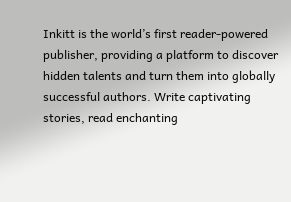Inkitt is the world’s first reader-powered publisher, providing a platform to discover hidden talents and turn them into globally successful authors. Write captivating stories, read enchanting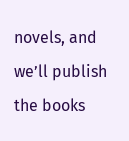novels, and we’ll publish the books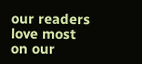our readers love most on our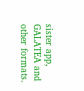sister app, GALATEA and other formats.